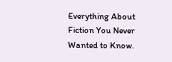Everything About Fiction You Never Wanted to Know.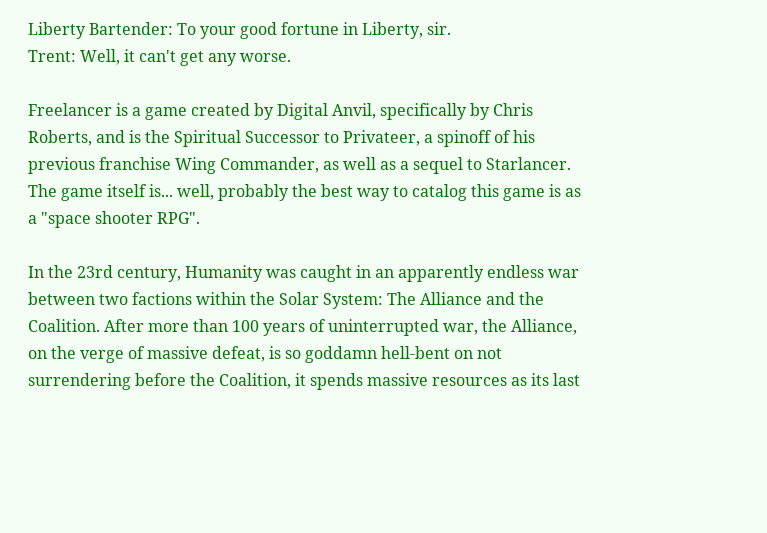Liberty Bartender: To your good fortune in Liberty, sir.
Trent: Well, it can't get any worse.

Freelancer is a game created by Digital Anvil, specifically by Chris Roberts, and is the Spiritual Successor to Privateer, a spinoff of his previous franchise Wing Commander, as well as a sequel to Starlancer. The game itself is... well, probably the best way to catalog this game is as a "space shooter RPG".

In the 23rd century, Humanity was caught in an apparently endless war between two factions within the Solar System: The Alliance and the Coalition. After more than 100 years of uninterrupted war, the Alliance, on the verge of massive defeat, is so goddamn hell-bent on not surrendering before the Coalition, it spends massive resources as its last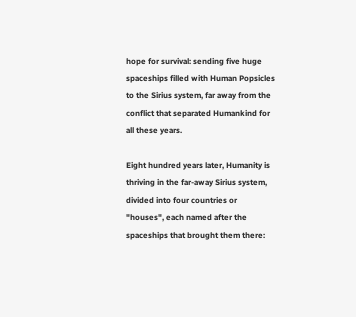hope for survival: sending five huge spaceships filled with Human Popsicles to the Sirius system, far away from the conflict that separated Humankind for all these years.

Eight hundred years later, Humanity is thriving in the far-away Sirius system, divided into four countries or "houses", each named after the spaceships that brought them there: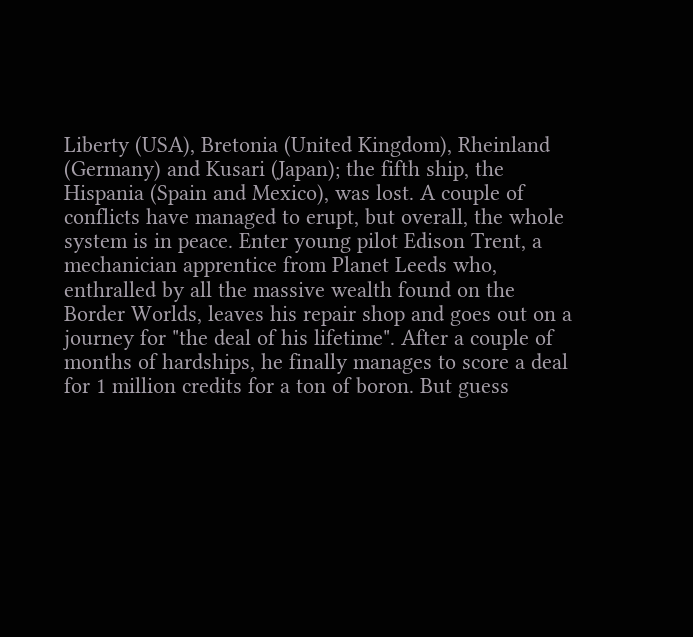Liberty (USA), Bretonia (United Kingdom), Rheinland (Germany) and Kusari (Japan); the fifth ship, the Hispania (Spain and Mexico), was lost. A couple of conflicts have managed to erupt, but overall, the whole system is in peace. Enter young pilot Edison Trent, a mechanician apprentice from Planet Leeds who, enthralled by all the massive wealth found on the Border Worlds, leaves his repair shop and goes out on a journey for "the deal of his lifetime". After a couple of months of hardships, he finally manages to score a deal for 1 million credits for a ton of boron. But guess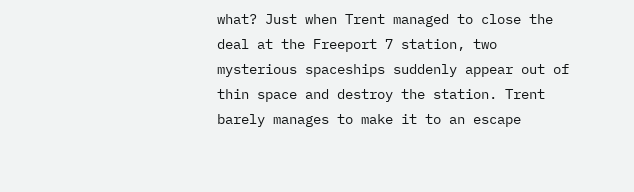what? Just when Trent managed to close the deal at the Freeport 7 station, two mysterious spaceships suddenly appear out of thin space and destroy the station. Trent barely manages to make it to an escape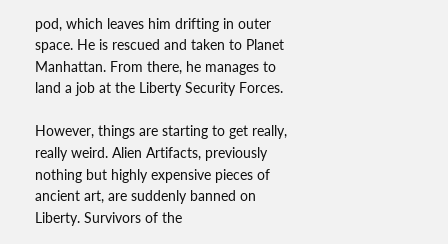pod, which leaves him drifting in outer space. He is rescued and taken to Planet Manhattan. From there, he manages to land a job at the Liberty Security Forces.

However, things are starting to get really, really weird. Alien Artifacts, previously nothing but highly expensive pieces of ancient art, are suddenly banned on Liberty. Survivors of the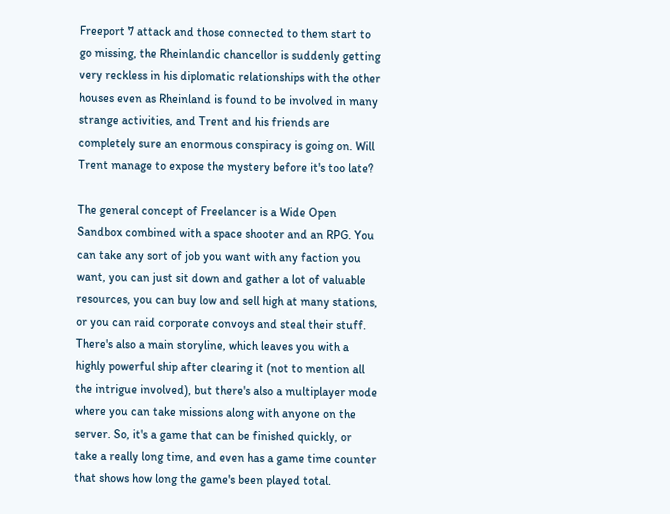Freeport 7 attack and those connected to them start to go missing, the Rheinlandic chancellor is suddenly getting very reckless in his diplomatic relationships with the other houses even as Rheinland is found to be involved in many strange activities, and Trent and his friends are completely sure an enormous conspiracy is going on. Will Trent manage to expose the mystery before it's too late?

The general concept of Freelancer is a Wide Open Sandbox combined with a space shooter and an RPG. You can take any sort of job you want with any faction you want, you can just sit down and gather a lot of valuable resources, you can buy low and sell high at many stations, or you can raid corporate convoys and steal their stuff. There's also a main storyline, which leaves you with a highly powerful ship after clearing it (not to mention all the intrigue involved), but there's also a multiplayer mode where you can take missions along with anyone on the server. So, it's a game that can be finished quickly, or take a really long time, and even has a game time counter that shows how long the game's been played total.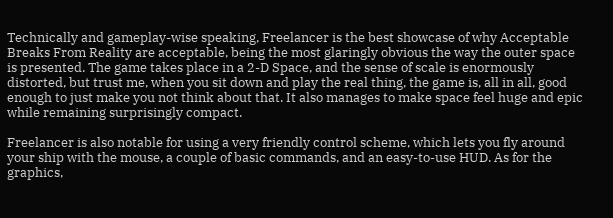Technically and gameplay-wise speaking, Freelancer is the best showcase of why Acceptable Breaks From Reality are acceptable, being the most glaringly obvious the way the outer space is presented. The game takes place in a 2-D Space, and the sense of scale is enormously distorted, but trust me, when you sit down and play the real thing, the game is, all in all, good enough to just make you not think about that. It also manages to make space feel huge and epic while remaining surprisingly compact.

Freelancer is also notable for using a very friendly control scheme, which lets you fly around your ship with the mouse, a couple of basic commands, and an easy-to-use HUD. As for the graphics,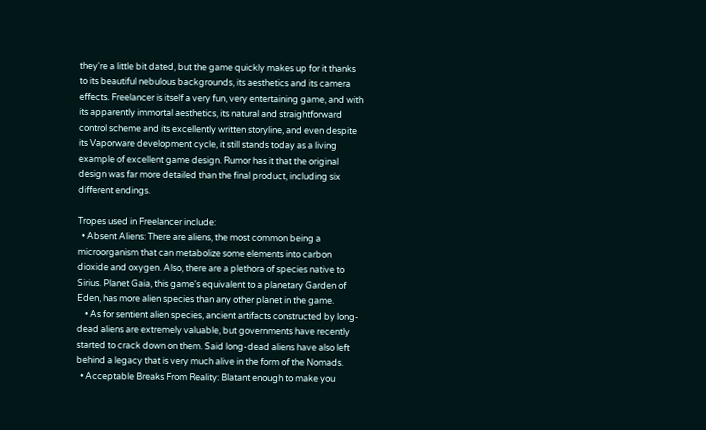they're a little bit dated, but the game quickly makes up for it thanks to its beautiful nebulous backgrounds, its aesthetics and its camera effects. Freelancer is itself a very fun, very entertaining game, and with its apparently immortal aesthetics, its natural and straightforward control scheme and its excellently written storyline, and even despite its Vaporware development cycle, it still stands today as a living example of excellent game design. Rumor has it that the original design was far more detailed than the final product, including six different endings.

Tropes used in Freelancer include:
  • Absent Aliens: There are aliens, the most common being a microorganism that can metabolize some elements into carbon dioxide and oxygen. Also, there are a plethora of species native to Sirius. Planet Gaia, this game's equivalent to a planetary Garden of Eden, has more alien species than any other planet in the game.
    • As for sentient alien species, ancient artifacts constructed by long-dead aliens are extremely valuable, but governments have recently started to crack down on them. Said long-dead aliens have also left behind a legacy that is very much alive in the form of the Nomads.
  • Acceptable Breaks From Reality: Blatant enough to make you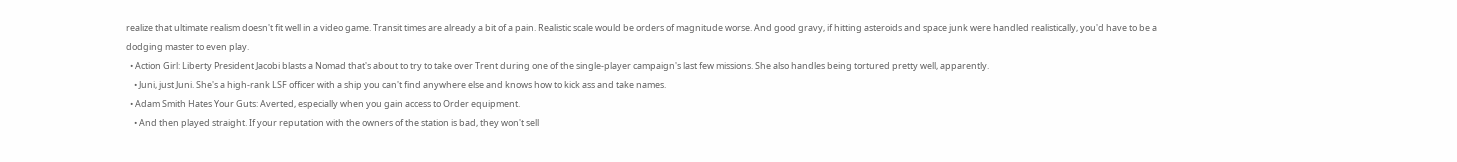realize that ultimate realism doesn't fit well in a video game. Transit times are already a bit of a pain. Realistic scale would be orders of magnitude worse. And good gravy, if hitting asteroids and space junk were handled realistically, you'd have to be a dodging master to even play.
  • Action Girl: Liberty President Jacobi blasts a Nomad that's about to try to take over Trent during one of the single-player campaign's last few missions. She also handles being tortured pretty well, apparently.
    • Juni, just Juni. She's a high-rank LSF officer with a ship you can't find anywhere else and knows how to kick ass and take names.
  • Adam Smith Hates Your Guts: Averted, especially when you gain access to Order equipment.
    • And then played straight. If your reputation with the owners of the station is bad, they won't sell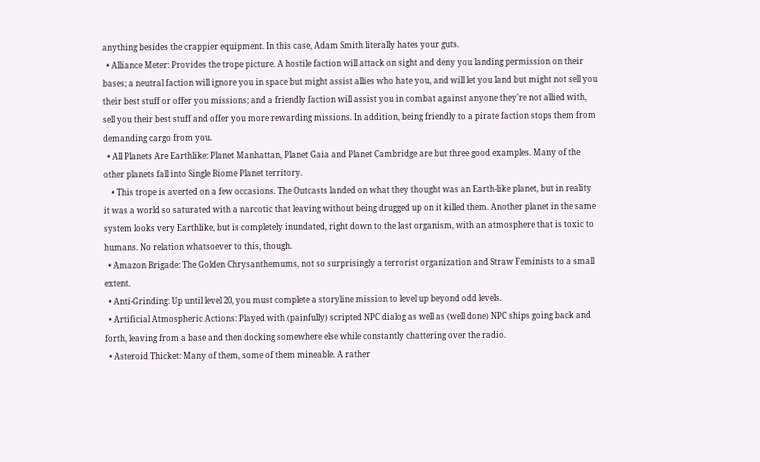anything besides the crappier equipment. In this case, Adam Smith literally hates your guts.
  • Alliance Meter: Provides the trope picture. A hostile faction will attack on sight and deny you landing permission on their bases; a neutral faction will ignore you in space but might assist allies who hate you, and will let you land but might not sell you their best stuff or offer you missions; and a friendly faction will assist you in combat against anyone they're not allied with, sell you their best stuff and offer you more rewarding missions. In addition, being friendly to a pirate faction stops them from demanding cargo from you.
  • All Planets Are Earthlike: Planet Manhattan, Planet Gaia and Planet Cambridge are but three good examples. Many of the other planets fall into Single Biome Planet territory.
    • This trope is averted on a few occasions. The Outcasts landed on what they thought was an Earth-like planet, but in reality it was a world so saturated with a narcotic that leaving without being drugged up on it killed them. Another planet in the same system looks very Earthlike, but is completely inundated, right down to the last organism, with an atmosphere that is toxic to humans. No relation whatsoever to this, though.
  • Amazon Brigade: The Golden Chrysanthemums, not so surprisingly a terrorist organization and Straw Feminists to a small extent.
  • Anti-Grinding: Up until level 20, you must complete a storyline mission to level up beyond odd levels.
  • Artificial Atmospheric Actions: Played with (painfully) scripted NPC dialog as well as (well done) NPC ships going back and forth, leaving from a base and then docking somewhere else while constantly chattering over the radio.
  • Asteroid Thicket: Many of them, some of them mineable. A rather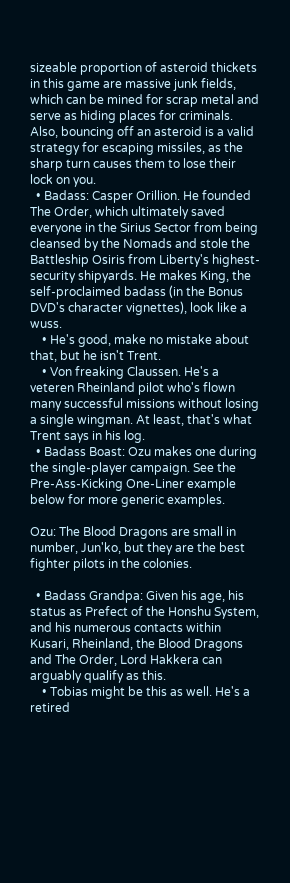sizeable proportion of asteroid thickets in this game are massive junk fields, which can be mined for scrap metal and serve as hiding places for criminals. Also, bouncing off an asteroid is a valid strategy for escaping missiles, as the sharp turn causes them to lose their lock on you.
  • Badass: Casper Orillion. He founded The Order, which ultimately saved everyone in the Sirius Sector from being cleansed by the Nomads and stole the Battleship Osiris from Liberty's highest-security shipyards. He makes King, the self-proclaimed badass (in the Bonus DVD's character vignettes), look like a wuss.
    • He's good, make no mistake about that, but he isn't Trent.
    • Von freaking Claussen. He's a veteren Rheinland pilot who's flown many successful missions without losing a single wingman. At least, that's what Trent says in his log.
  • Badass Boast: Ozu makes one during the single-player campaign. See the Pre-Ass-Kicking One-Liner example below for more generic examples.

Ozu: The Blood Dragons are small in number, Jun'ko, but they are the best fighter pilots in the colonies.

  • Badass Grandpa: Given his age, his status as Prefect of the Honshu System, and his numerous contacts within Kusari, Rheinland, the Blood Dragons and The Order, Lord Hakkera can arguably qualify as this.
    • Tobias might be this as well. He's a retired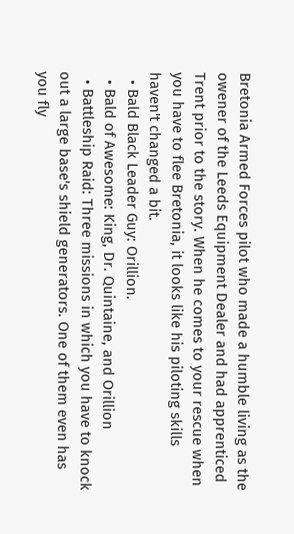Bretonia Armed Forces pilot who made a humble living as the owener of the Leeds Equipment Dealer and had apprenticed Trent prior to the story. When he comes to your rescue when you have to flee Bretonia, it looks like his piloting skills haven't changed a bit.
  • Bald Black Leader Guy: Orillion.
  • Bald of Awesome: King, Dr. Quintaine, and Orillion
  • Battleship Raid: Three missions in which you have to knock out a large base's shield generators. One of them even has you fly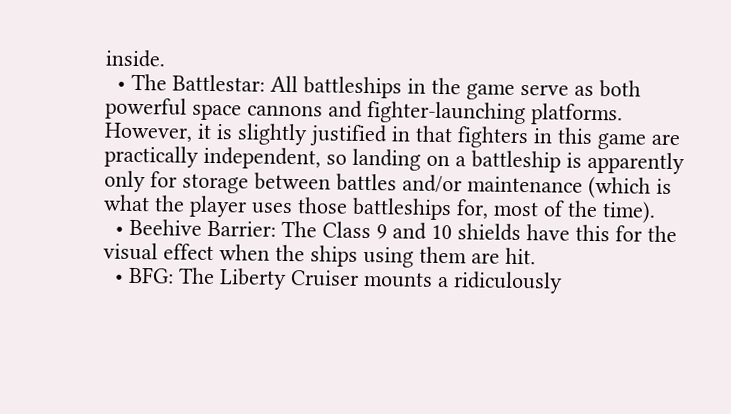inside.
  • The Battlestar: All battleships in the game serve as both powerful space cannons and fighter-launching platforms. However, it is slightly justified in that fighters in this game are practically independent, so landing on a battleship is apparently only for storage between battles and/or maintenance (which is what the player uses those battleships for, most of the time).
  • Beehive Barrier: The Class 9 and 10 shields have this for the visual effect when the ships using them are hit.
  • BFG: The Liberty Cruiser mounts a ridiculously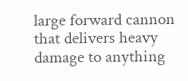large forward cannon that delivers heavy damage to anything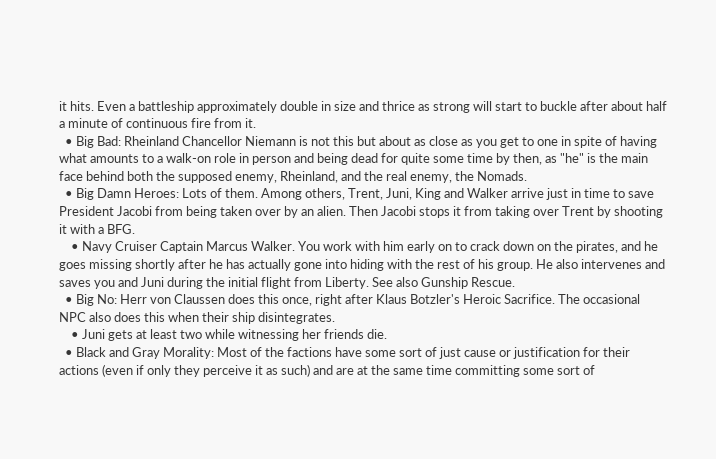it hits. Even a battleship approximately double in size and thrice as strong will start to buckle after about half a minute of continuous fire from it.
  • Big Bad: Rheinland Chancellor Niemann is not this but about as close as you get to one in spite of having what amounts to a walk-on role in person and being dead for quite some time by then, as "he" is the main face behind both the supposed enemy, Rheinland, and the real enemy, the Nomads.
  • Big Damn Heroes: Lots of them. Among others, Trent, Juni, King and Walker arrive just in time to save President Jacobi from being taken over by an alien. Then Jacobi stops it from taking over Trent by shooting it with a BFG.
    • Navy Cruiser Captain Marcus Walker. You work with him early on to crack down on the pirates, and he goes missing shortly after he has actually gone into hiding with the rest of his group. He also intervenes and saves you and Juni during the initial flight from Liberty. See also Gunship Rescue.
  • Big No: Herr von Claussen does this once, right after Klaus Botzler's Heroic Sacrifice. The occasional NPC also does this when their ship disintegrates.
    • Juni gets at least two while witnessing her friends die.
  • Black and Gray Morality: Most of the factions have some sort of just cause or justification for their actions (even if only they perceive it as such) and are at the same time committing some sort of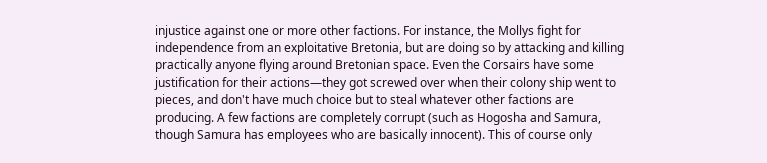injustice against one or more other factions. For instance, the Mollys fight for independence from an exploitative Bretonia, but are doing so by attacking and killing practically anyone flying around Bretonian space. Even the Corsairs have some justification for their actions—they got screwed over when their colony ship went to pieces, and don't have much choice but to steal whatever other factions are producing. A few factions are completely corrupt (such as Hogosha and Samura, though Samura has employees who are basically innocent). This of course only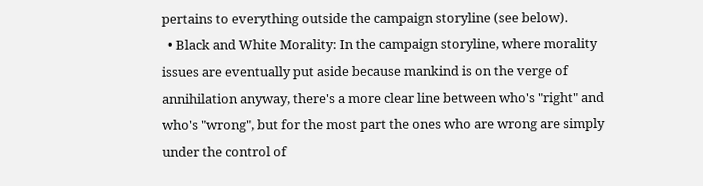pertains to everything outside the campaign storyline (see below).
  • Black and White Morality: In the campaign storyline, where morality issues are eventually put aside because mankind is on the verge of annihilation anyway, there's a more clear line between who's "right" and who's "wrong", but for the most part the ones who are wrong are simply under the control of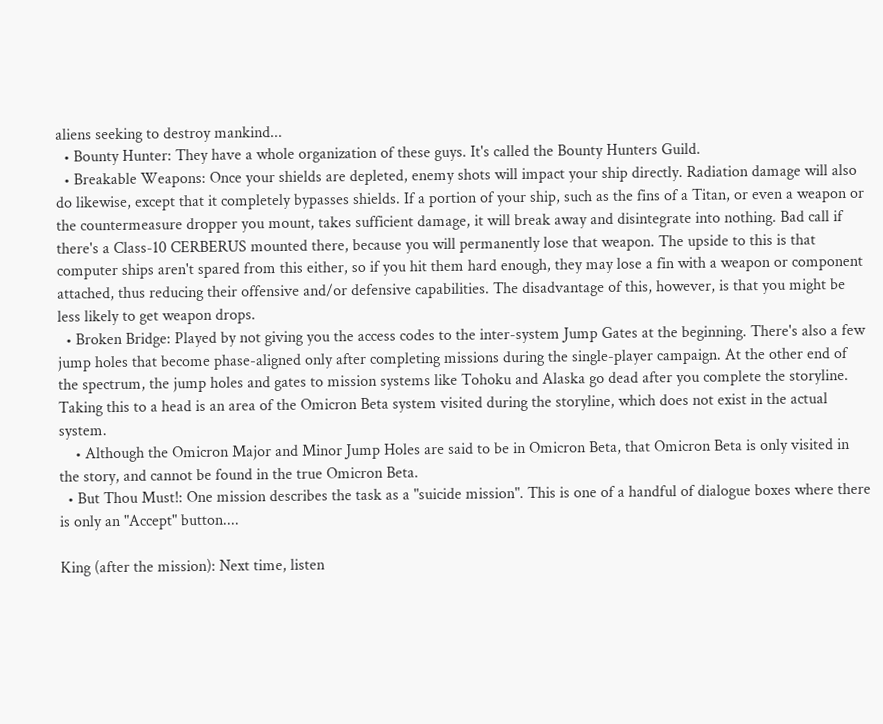aliens seeking to destroy mankind...
  • Bounty Hunter: They have a whole organization of these guys. It's called the Bounty Hunters Guild.
  • Breakable Weapons: Once your shields are depleted, enemy shots will impact your ship directly. Radiation damage will also do likewise, except that it completely bypasses shields. If a portion of your ship, such as the fins of a Titan, or even a weapon or the countermeasure dropper you mount, takes sufficient damage, it will break away and disintegrate into nothing. Bad call if there's a Class-10 CERBERUS mounted there, because you will permanently lose that weapon. The upside to this is that computer ships aren't spared from this either, so if you hit them hard enough, they may lose a fin with a weapon or component attached, thus reducing their offensive and/or defensive capabilities. The disadvantage of this, however, is that you might be less likely to get weapon drops.
  • Broken Bridge: Played by not giving you the access codes to the inter-system Jump Gates at the beginning. There's also a few jump holes that become phase-aligned only after completing missions during the single-player campaign. At the other end of the spectrum, the jump holes and gates to mission systems like Tohoku and Alaska go dead after you complete the storyline. Taking this to a head is an area of the Omicron Beta system visited during the storyline, which does not exist in the actual system.
    • Although the Omicron Major and Minor Jump Holes are said to be in Omicron Beta, that Omicron Beta is only visited in the story, and cannot be found in the true Omicron Beta.
  • But Thou Must!: One mission describes the task as a "suicide mission". This is one of a handful of dialogue boxes where there is only an "Accept" button....

King (after the mission): Next time, listen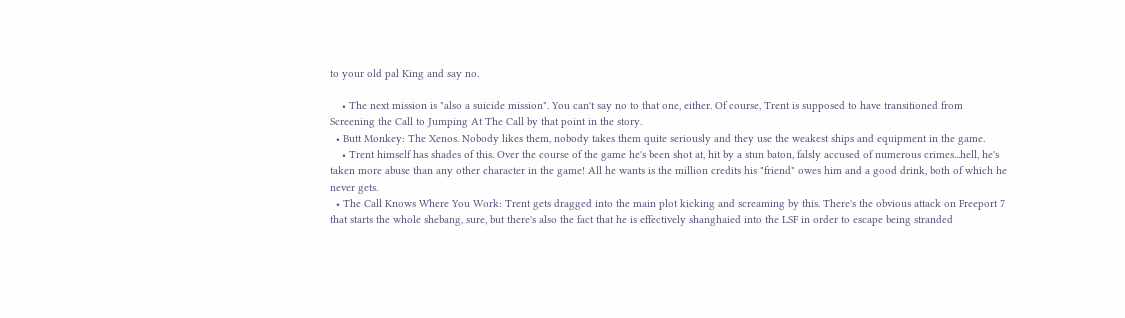to your old pal King and say no.

    • The next mission is "also a suicide mission". You can't say no to that one, either. Of course, Trent is supposed to have transitioned from Screening the Call to Jumping At The Call by that point in the story.
  • Butt Monkey: The Xenos. Nobody likes them, nobody takes them quite seriously and they use the weakest ships and equipment in the game.
    • Trent himself has shades of this. Over the course of the game he's been shot at, hit by a stun baton, falsly accused of numerous crimes...hell, he's taken more abuse than any other character in the game! All he wants is the million credits his "friend" owes him and a good drink, both of which he never gets.
  • The Call Knows Where You Work: Trent gets dragged into the main plot kicking and screaming by this. There's the obvious attack on Freeport 7 that starts the whole shebang, sure, but there's also the fact that he is effectively shanghaied into the LSF in order to escape being stranded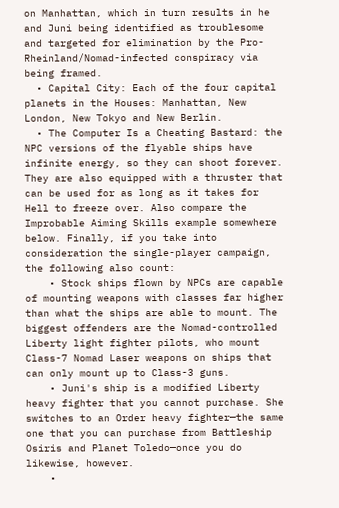on Manhattan, which in turn results in he and Juni being identified as troublesome and targeted for elimination by the Pro-Rheinland/Nomad-infected conspiracy via being framed.
  • Capital City: Each of the four capital planets in the Houses: Manhattan, New London, New Tokyo and New Berlin.
  • The Computer Is a Cheating Bastard: the NPC versions of the flyable ships have infinite energy, so they can shoot forever. They are also equipped with a thruster that can be used for as long as it takes for Hell to freeze over. Also compare the Improbable Aiming Skills example somewhere below. Finally, if you take into consideration the single-player campaign, the following also count:
    • Stock ships flown by NPCs are capable of mounting weapons with classes far higher than what the ships are able to mount. The biggest offenders are the Nomad-controlled Liberty light fighter pilots, who mount Class-7 Nomad Laser weapons on ships that can only mount up to Class-3 guns.
    • Juni's ship is a modified Liberty heavy fighter that you cannot purchase. She switches to an Order heavy fighter—the same one that you can purchase from Battleship Osiris and Planet Toledo—once you do likewise, however.
    •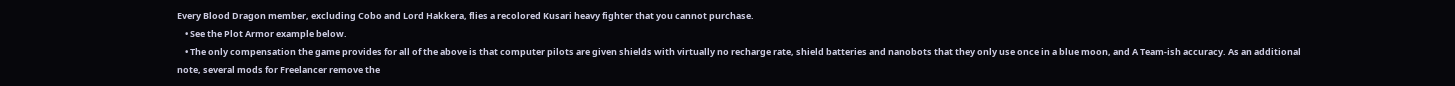Every Blood Dragon member, excluding Cobo and Lord Hakkera, flies a recolored Kusari heavy fighter that you cannot purchase.
    • See the Plot Armor example below.
    • The only compensation the game provides for all of the above is that computer pilots are given shields with virtually no recharge rate, shield batteries and nanobots that they only use once in a blue moon, and A Team-ish accuracy. As an additional note, several mods for Freelancer remove the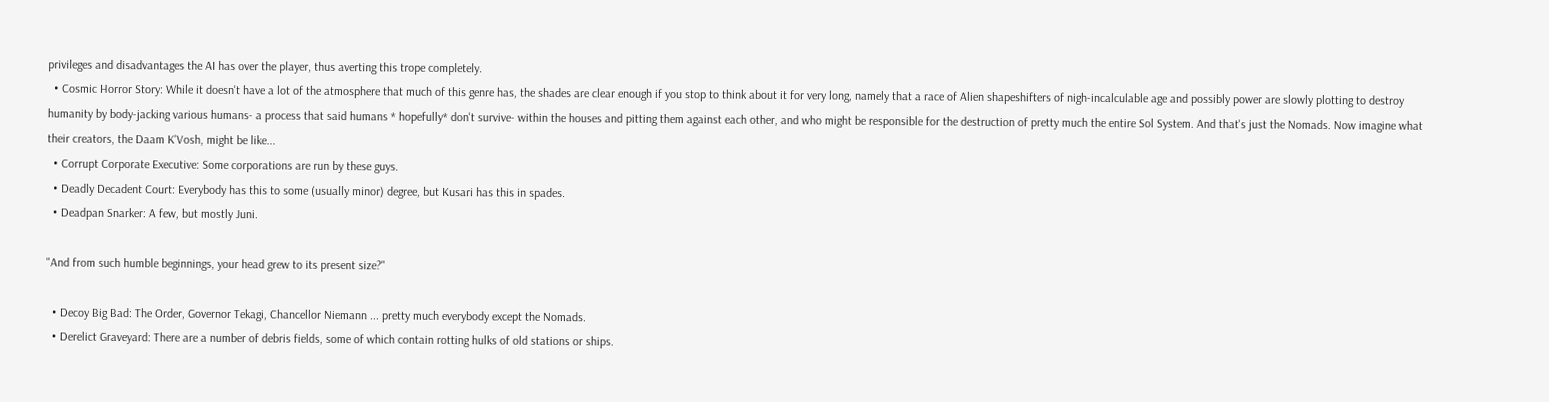privileges and disadvantages the AI has over the player, thus averting this trope completely.
  • Cosmic Horror Story: While it doesn't have a lot of the atmosphere that much of this genre has, the shades are clear enough if you stop to think about it for very long, namely that a race of Alien shapeshifters of nigh-incalculable age and possibly power are slowly plotting to destroy humanity by body-jacking various humans- a process that said humans * hopefully* don't survive- within the houses and pitting them against each other, and who might be responsible for the destruction of pretty much the entire Sol System. And that's just the Nomads. Now imagine what their creators, the Daam K'Vosh, might be like...
  • Corrupt Corporate Executive: Some corporations are run by these guys.
  • Deadly Decadent Court: Everybody has this to some (usually minor) degree, but Kusari has this in spades.
  • Deadpan Snarker: A few, but mostly Juni.

"And from such humble beginnings, your head grew to its present size?"

  • Decoy Big Bad: The Order, Governor Tekagi, Chancellor Niemann ... pretty much everybody except the Nomads.
  • Derelict Graveyard: There are a number of debris fields, some of which contain rotting hulks of old stations or ships.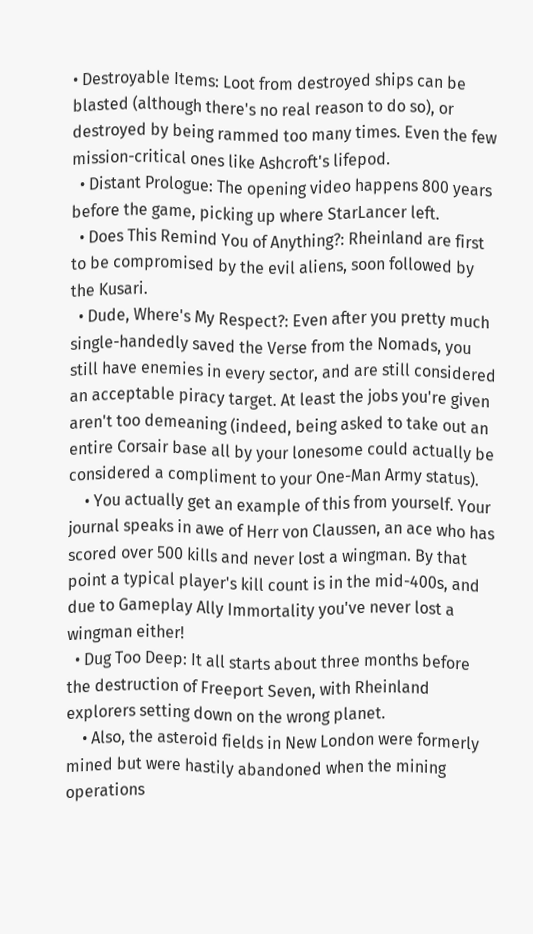• Destroyable Items: Loot from destroyed ships can be blasted (although there's no real reason to do so), or destroyed by being rammed too many times. Even the few mission-critical ones like Ashcroft's lifepod.
  • Distant Prologue: The opening video happens 800 years before the game, picking up where StarLancer left.
  • Does This Remind You of Anything?: Rheinland are first to be compromised by the evil aliens, soon followed by the Kusari.
  • Dude, Where's My Respect?: Even after you pretty much single-handedly saved the Verse from the Nomads, you still have enemies in every sector, and are still considered an acceptable piracy target. At least the jobs you're given aren't too demeaning (indeed, being asked to take out an entire Corsair base all by your lonesome could actually be considered a compliment to your One-Man Army status).
    • You actually get an example of this from yourself. Your journal speaks in awe of Herr von Claussen, an ace who has scored over 500 kills and never lost a wingman. By that point a typical player's kill count is in the mid-400s, and due to Gameplay Ally Immortality you've never lost a wingman either!
  • Dug Too Deep: It all starts about three months before the destruction of Freeport Seven, with Rheinland explorers setting down on the wrong planet.
    • Also, the asteroid fields in New London were formerly mined but were hastily abandoned when the mining operations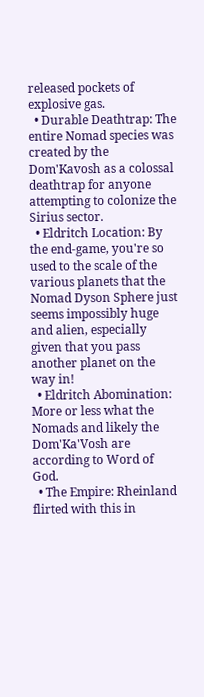released pockets of explosive gas.
  • Durable Deathtrap: The entire Nomad species was created by the Dom'Kavosh as a colossal deathtrap for anyone attempting to colonize the Sirius sector.
  • Eldritch Location: By the end-game, you're so used to the scale of the various planets that the Nomad Dyson Sphere just seems impossibly huge and alien, especially given that you pass another planet on the way in!
  • Eldritch Abomination: More or less what the Nomads and likely the Dom'Ka'Vosh are according to Word of God.
  • The Empire: Rheinland flirted with this in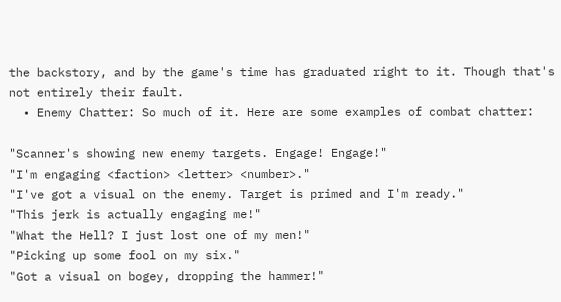the backstory, and by the game's time has graduated right to it. Though that's not entirely their fault.
  • Enemy Chatter: So much of it. Here are some examples of combat chatter:

"Scanner's showing new enemy targets. Engage! Engage!"
"I'm engaging <faction> <letter> <number>."
"I've got a visual on the enemy. Target is primed and I'm ready."
"This jerk is actually engaging me!"
"What the Hell? I just lost one of my men!"
"Picking up some fool on my six."
"Got a visual on bogey, dropping the hammer!"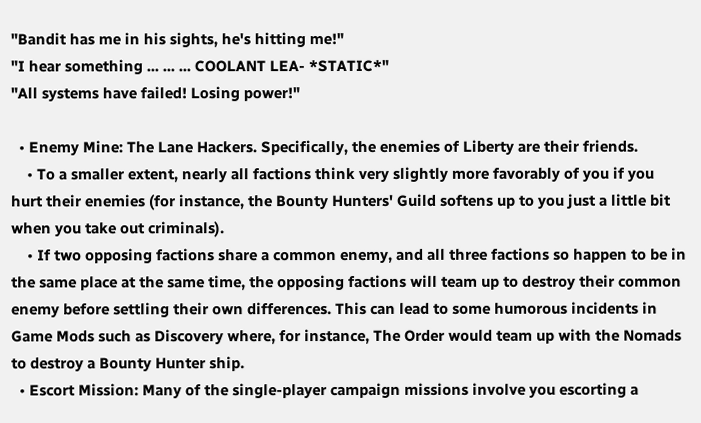"Bandit has me in his sights, he's hitting me!"
"I hear something ... ... ... COOLANT LEA- *STATIC*"
"All systems have failed! Losing power!"

  • Enemy Mine: The Lane Hackers. Specifically, the enemies of Liberty are their friends.
    • To a smaller extent, nearly all factions think very slightly more favorably of you if you hurt their enemies (for instance, the Bounty Hunters' Guild softens up to you just a little bit when you take out criminals).
    • If two opposing factions share a common enemy, and all three factions so happen to be in the same place at the same time, the opposing factions will team up to destroy their common enemy before settling their own differences. This can lead to some humorous incidents in Game Mods such as Discovery where, for instance, The Order would team up with the Nomads to destroy a Bounty Hunter ship.
  • Escort Mission: Many of the single-player campaign missions involve you escorting a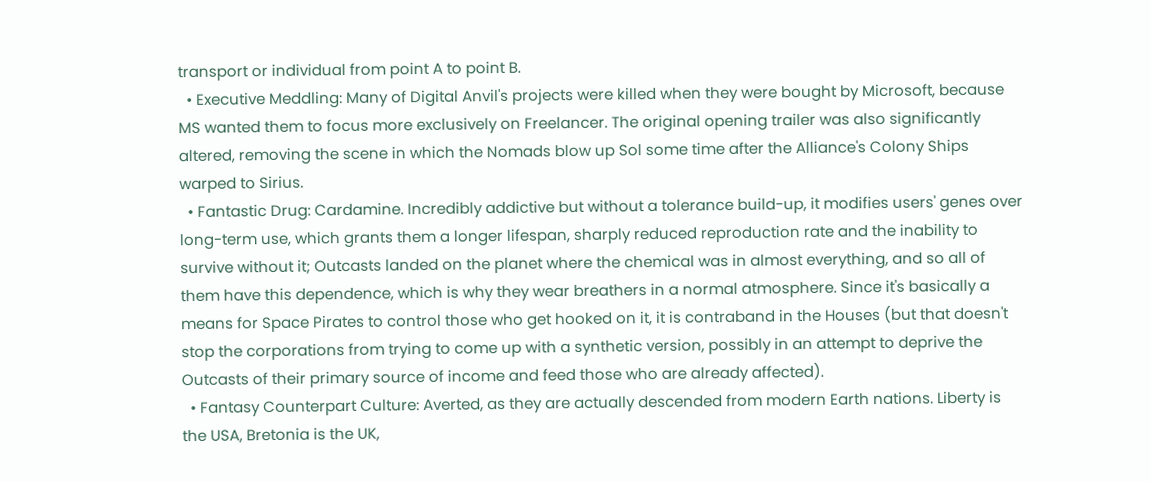transport or individual from point A to point B.
  • Executive Meddling: Many of Digital Anvil's projects were killed when they were bought by Microsoft, because MS wanted them to focus more exclusively on Freelancer. The original opening trailer was also significantly altered, removing the scene in which the Nomads blow up Sol some time after the Alliance's Colony Ships warped to Sirius.
  • Fantastic Drug: Cardamine. Incredibly addictive but without a tolerance build-up, it modifies users' genes over long-term use, which grants them a longer lifespan, sharply reduced reproduction rate and the inability to survive without it; Outcasts landed on the planet where the chemical was in almost everything, and so all of them have this dependence, which is why they wear breathers in a normal atmosphere. Since it's basically a means for Space Pirates to control those who get hooked on it, it is contraband in the Houses (but that doesn't stop the corporations from trying to come up with a synthetic version, possibly in an attempt to deprive the Outcasts of their primary source of income and feed those who are already affected).
  • Fantasy Counterpart Culture: Averted, as they are actually descended from modern Earth nations. Liberty is the USA, Bretonia is the UK,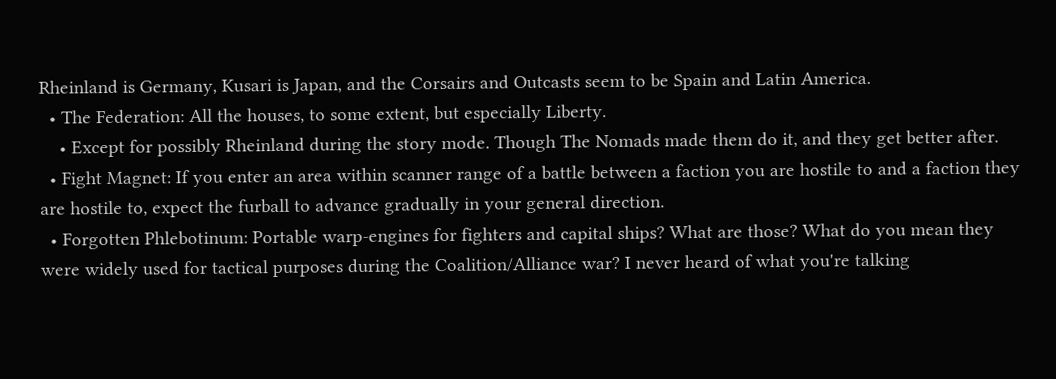Rheinland is Germany, Kusari is Japan, and the Corsairs and Outcasts seem to be Spain and Latin America.
  • The Federation: All the houses, to some extent, but especially Liberty.
    • Except for possibly Rheinland during the story mode. Though The Nomads made them do it, and they get better after.
  • Fight Magnet: If you enter an area within scanner range of a battle between a faction you are hostile to and a faction they are hostile to, expect the furball to advance gradually in your general direction.
  • Forgotten Phlebotinum: Portable warp-engines for fighters and capital ships? What are those? What do you mean they were widely used for tactical purposes during the Coalition/Alliance war? I never heard of what you're talking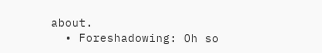about.
  • Foreshadowing: Oh so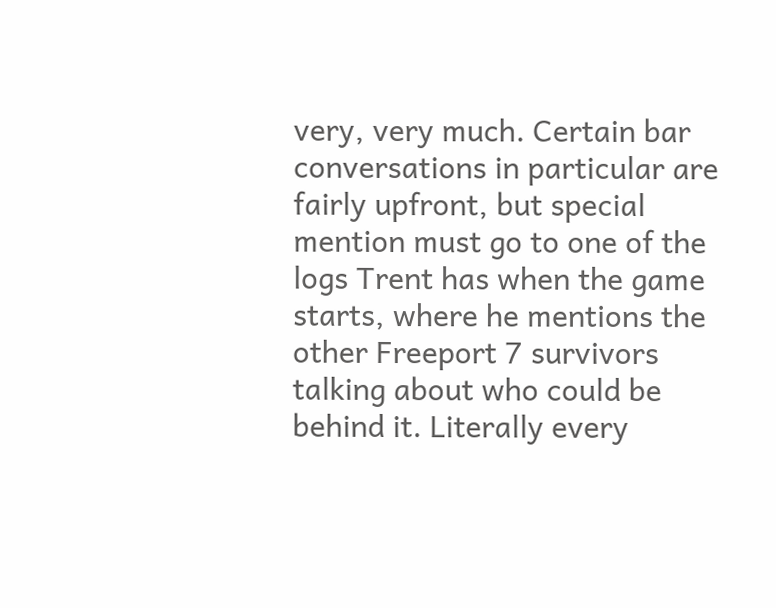very, very much. Certain bar conversations in particular are fairly upfront, but special mention must go to one of the logs Trent has when the game starts, where he mentions the other Freeport 7 survivors talking about who could be behind it. Literally every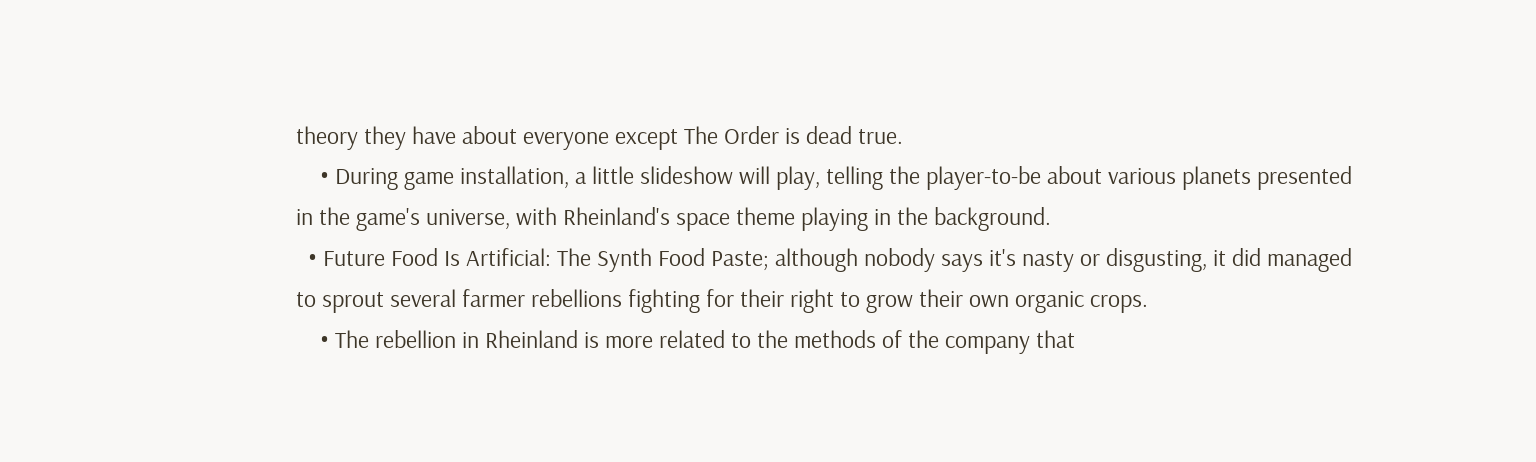theory they have about everyone except The Order is dead true.
    • During game installation, a little slideshow will play, telling the player-to-be about various planets presented in the game's universe, with Rheinland's space theme playing in the background.
  • Future Food Is Artificial: The Synth Food Paste; although nobody says it's nasty or disgusting, it did managed to sprout several farmer rebellions fighting for their right to grow their own organic crops.
    • The rebellion in Rheinland is more related to the methods of the company that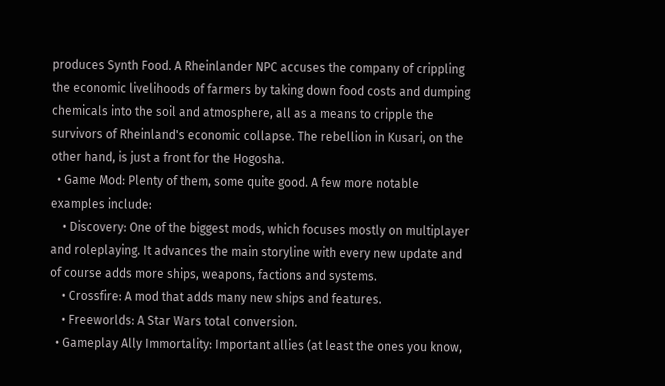produces Synth Food. A Rheinlander NPC accuses the company of crippling the economic livelihoods of farmers by taking down food costs and dumping chemicals into the soil and atmosphere, all as a means to cripple the survivors of Rheinland's economic collapse. The rebellion in Kusari, on the other hand, is just a front for the Hogosha.
  • Game Mod: Plenty of them, some quite good. A few more notable examples include:
    • Discovery: One of the biggest mods, which focuses mostly on multiplayer and roleplaying. It advances the main storyline with every new update and of course adds more ships, weapons, factions and systems.
    • Crossfire: A mod that adds many new ships and features.
    • Freeworlds: A Star Wars total conversion.
  • Gameplay Ally Immortality: Important allies (at least the ones you know,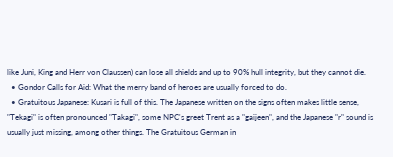like Juni, King and Herr von Claussen) can lose all shields and up to 90% hull integrity, but they cannot die.
  • Gondor Calls for Aid: What the merry band of heroes are usually forced to do.
  • Gratuitous Japanese: Kusari is full of this. The Japanese written on the signs often makes little sense, "Tekagi" is often pronounced "Takagi", some NPC's greet Trent as a "gaijeen", and the Japanese "r" sound is usually just missing, among other things. The Gratuitous German in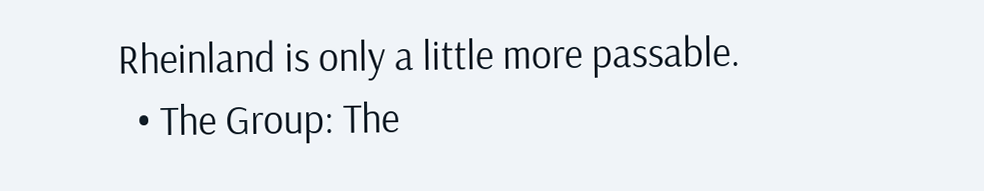Rheinland is only a little more passable.
  • The Group: The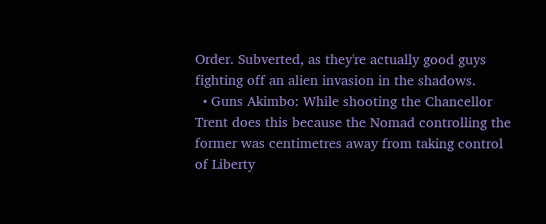Order. Subverted, as they're actually good guys fighting off an alien invasion in the shadows.
  • Guns Akimbo: While shooting the Chancellor Trent does this because the Nomad controlling the former was centimetres away from taking control of Liberty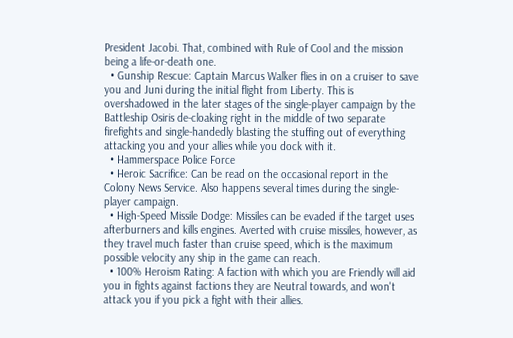President Jacobi. That, combined with Rule of Cool and the mission being a life-or-death one.
  • Gunship Rescue: Captain Marcus Walker flies in on a cruiser to save you and Juni during the initial flight from Liberty. This is overshadowed in the later stages of the single-player campaign by the Battleship Osiris de-cloaking right in the middle of two separate firefights and single-handedly blasting the stuffing out of everything attacking you and your allies while you dock with it.
  • Hammerspace Police Force
  • Heroic Sacrifice: Can be read on the occasional report in the Colony News Service. Also happens several times during the single-player campaign.
  • High-Speed Missile Dodge: Missiles can be evaded if the target uses afterburners and kills engines. Averted with cruise missiles, however, as they travel much faster than cruise speed, which is the maximum possible velocity any ship in the game can reach.
  • 100% Heroism Rating: A faction with which you are Friendly will aid you in fights against factions they are Neutral towards, and won't attack you if you pick a fight with their allies.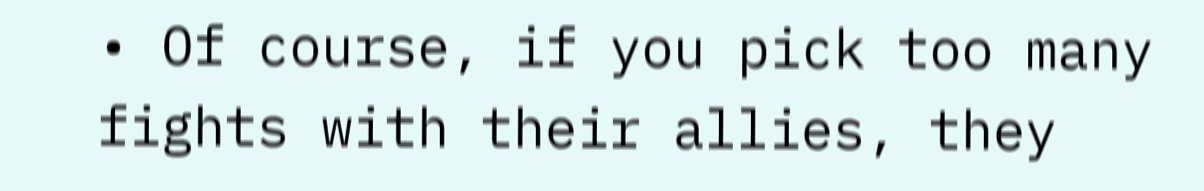• Of course, if you pick too many fights with their allies, they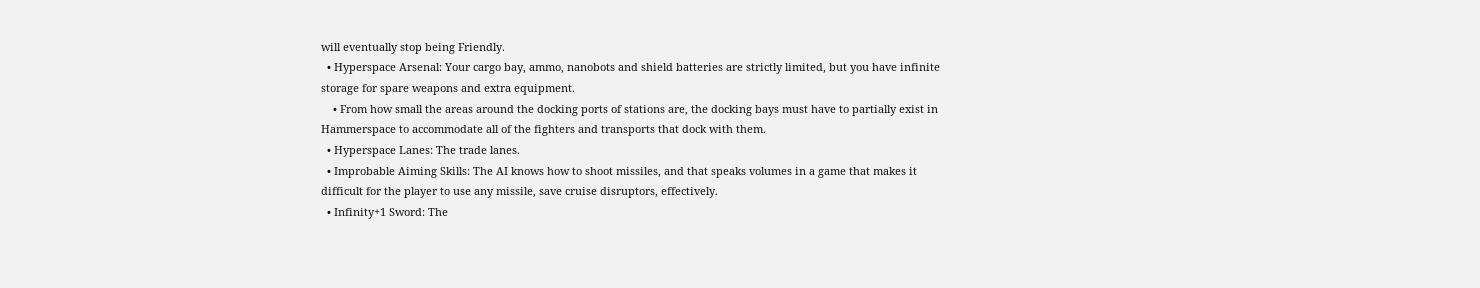will eventually stop being Friendly.
  • Hyperspace Arsenal: Your cargo bay, ammo, nanobots and shield batteries are strictly limited, but you have infinite storage for spare weapons and extra equipment.
    • From how small the areas around the docking ports of stations are, the docking bays must have to partially exist in Hammerspace to accommodate all of the fighters and transports that dock with them.
  • Hyperspace Lanes: The trade lanes.
  • Improbable Aiming Skills: The AI knows how to shoot missiles, and that speaks volumes in a game that makes it difficult for the player to use any missile, save cruise disruptors, effectively.
  • Infinity+1 Sword: The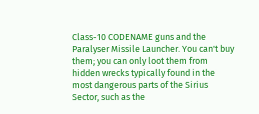Class-10 CODENAME guns and the Paralyser Missile Launcher. You can't buy them; you can only loot them from hidden wrecks typically found in the most dangerous parts of the Sirius Sector, such as the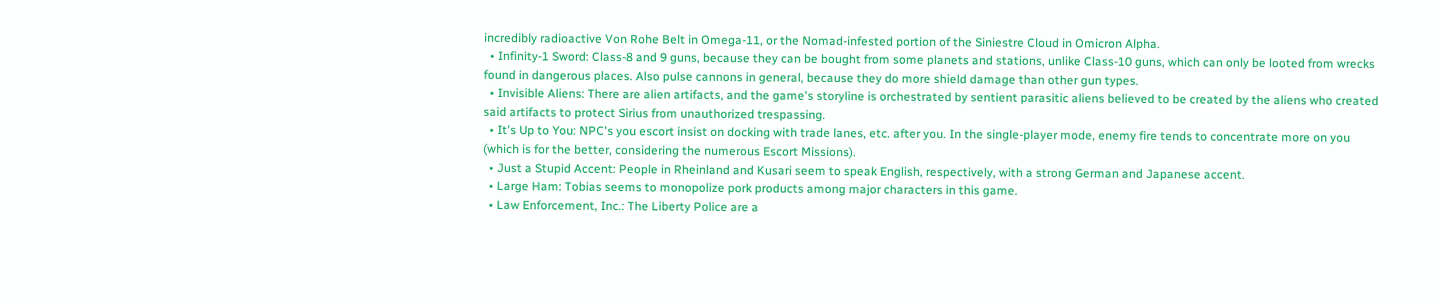incredibly radioactive Von Rohe Belt in Omega-11, or the Nomad-infested portion of the Siniestre Cloud in Omicron Alpha.
  • Infinity-1 Sword: Class-8 and 9 guns, because they can be bought from some planets and stations, unlike Class-10 guns, which can only be looted from wrecks found in dangerous places. Also pulse cannons in general, because they do more shield damage than other gun types.
  • Invisible Aliens: There are alien artifacts, and the game's storyline is orchestrated by sentient parasitic aliens believed to be created by the aliens who created said artifacts to protect Sirius from unauthorized trespassing.
  • It's Up to You: NPC's you escort insist on docking with trade lanes, etc. after you. In the single-player mode, enemy fire tends to concentrate more on you (which is for the better, considering the numerous Escort Missions).
  • Just a Stupid Accent: People in Rheinland and Kusari seem to speak English, respectively, with a strong German and Japanese accent.
  • Large Ham: Tobias seems to monopolize pork products among major characters in this game.
  • Law Enforcement, Inc.: The Liberty Police are a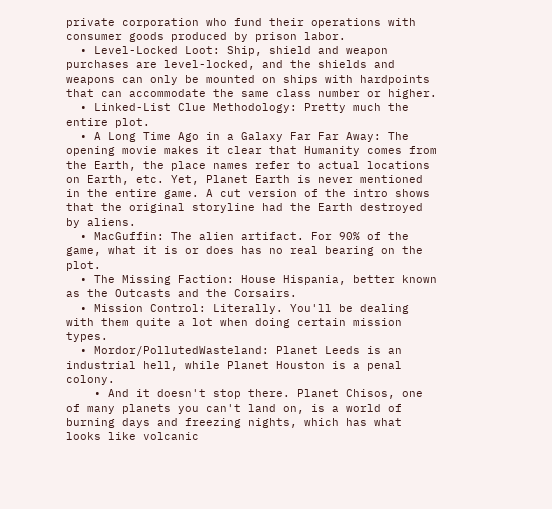private corporation who fund their operations with consumer goods produced by prison labor.
  • Level-Locked Loot: Ship, shield and weapon purchases are level-locked, and the shields and weapons can only be mounted on ships with hardpoints that can accommodate the same class number or higher.
  • Linked-List Clue Methodology: Pretty much the entire plot.
  • A Long Time Ago in a Galaxy Far Far Away: The opening movie makes it clear that Humanity comes from the Earth, the place names refer to actual locations on Earth, etc. Yet, Planet Earth is never mentioned in the entire game. A cut version of the intro shows that the original storyline had the Earth destroyed by aliens.
  • MacGuffin: The alien artifact. For 90% of the game, what it is or does has no real bearing on the plot.
  • The Missing Faction: House Hispania, better known as the Outcasts and the Corsairs.
  • Mission Control: Literally. You'll be dealing with them quite a lot when doing certain mission types.
  • Mordor/PollutedWasteland: Planet Leeds is an industrial hell, while Planet Houston is a penal colony.
    • And it doesn't stop there. Planet Chisos, one of many planets you can't land on, is a world of burning days and freezing nights, which has what looks like volcanic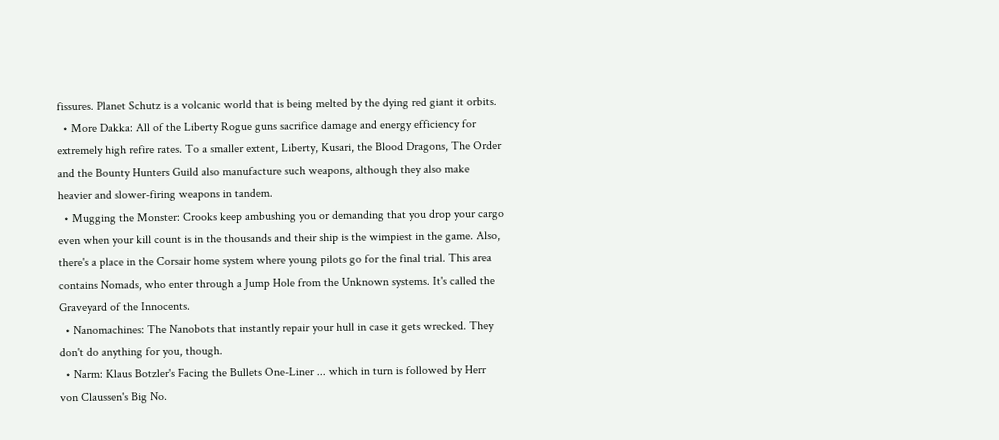fissures. Planet Schutz is a volcanic world that is being melted by the dying red giant it orbits.
  • More Dakka: All of the Liberty Rogue guns sacrifice damage and energy efficiency for extremely high refire rates. To a smaller extent, Liberty, Kusari, the Blood Dragons, The Order and the Bounty Hunters Guild also manufacture such weapons, although they also make heavier and slower-firing weapons in tandem.
  • Mugging the Monster: Crooks keep ambushing you or demanding that you drop your cargo even when your kill count is in the thousands and their ship is the wimpiest in the game. Also, there's a place in the Corsair home system where young pilots go for the final trial. This area contains Nomads, who enter through a Jump Hole from the Unknown systems. It's called the Graveyard of the Innocents.
  • Nanomachines: The Nanobots that instantly repair your hull in case it gets wrecked. They don't do anything for you, though.
  • Narm: Klaus Botzler's Facing the Bullets One-Liner ... which in turn is followed by Herr von Claussen's Big No.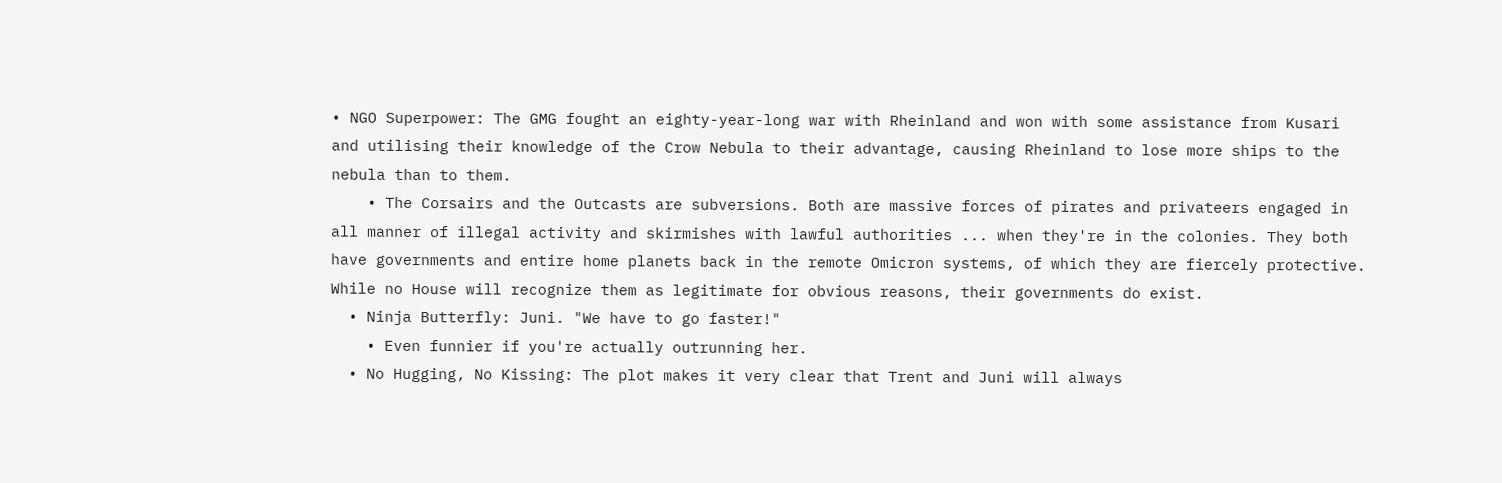• NGO Superpower: The GMG fought an eighty-year-long war with Rheinland and won with some assistance from Kusari and utilising their knowledge of the Crow Nebula to their advantage, causing Rheinland to lose more ships to the nebula than to them.
    • The Corsairs and the Outcasts are subversions. Both are massive forces of pirates and privateers engaged in all manner of illegal activity and skirmishes with lawful authorities ... when they're in the colonies. They both have governments and entire home planets back in the remote Omicron systems, of which they are fiercely protective. While no House will recognize them as legitimate for obvious reasons, their governments do exist.
  • Ninja Butterfly: Juni. "We have to go faster!"
    • Even funnier if you're actually outrunning her.
  • No Hugging, No Kissing: The plot makes it very clear that Trent and Juni will always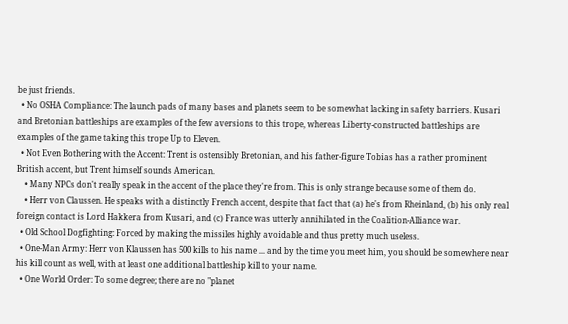be just friends.
  • No OSHA Compliance: The launch pads of many bases and planets seem to be somewhat lacking in safety barriers. Kusari and Bretonian battleships are examples of the few aversions to this trope, whereas Liberty-constructed battleships are examples of the game taking this trope Up to Eleven.
  • Not Even Bothering with the Accent: Trent is ostensibly Bretonian, and his father-figure Tobias has a rather prominent British accent, but Trent himself sounds American.
    • Many NPCs don't really speak in the accent of the place they're from. This is only strange because some of them do.
    • Herr von Claussen. He speaks with a distinctly French accent, despite that fact that (a) he's from Rheinland, (b) his only real foreign contact is Lord Hakkera from Kusari, and (c) France was utterly annihilated in the Coalition-Alliance war.
  • Old School Dogfighting: Forced by making the missiles highly avoidable and thus pretty much useless.
  • One-Man Army: Herr von Klaussen has 500 kills to his name ... and by the time you meet him, you should be somewhere near his kill count as well, with at least one additional battleship kill to your name.
  • One World Order: To some degree; there are no "planet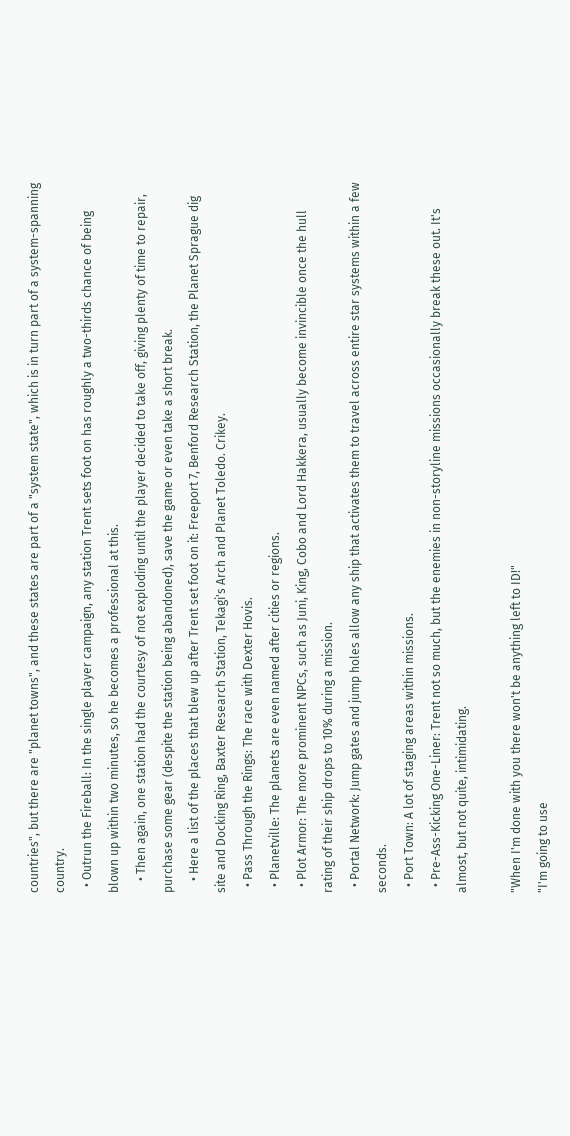countries", but there are "planet towns", and these states are part of a "system state", which is in turn part of a system-spanning country.
  • Outrun the Fireball: In the single player campaign, any station Trent sets foot on has roughly a two-thirds chance of being blown up within two minutes, so he becomes a professional at this.
    • Then again, one station had the courtesy of not exploding until the player decided to take off, giving plenty of time to repair, purchase some gear (despite the station being abandoned), save the game or even take a short break.
    • Here a list of the places that blew up after Trent set foot on it: Freeport 7, Benford Research Station, the Planet Sprague dig site and Docking Ring, Baxter Research Station, Tekagi's Arch and Planet Toledo. Crikey.
  • Pass Through the Rings: The race with Dexter Hovis.
  • Planetville: The planets are even named after cities or regions.
  • Plot Armor: The more prominent NPCs, such as Juni, King, Cobo and Lord Hakkera, usually become invincible once the hull rating of their ship drops to 10% during a mission.
  • Portal Network: Jump gates and jump holes allow any ship that activates them to travel across entire star systems within a few seconds.
  • Port Town: A lot of staging areas within missions.
  • Pre-Ass-Kicking One-Liner: Trent not so much, but the enemies in non-storyline missions occasionally break these out. It's almost, but not quite, intimidating.

"When I'm done with you there won't be anything left to ID!"
"I'm going to use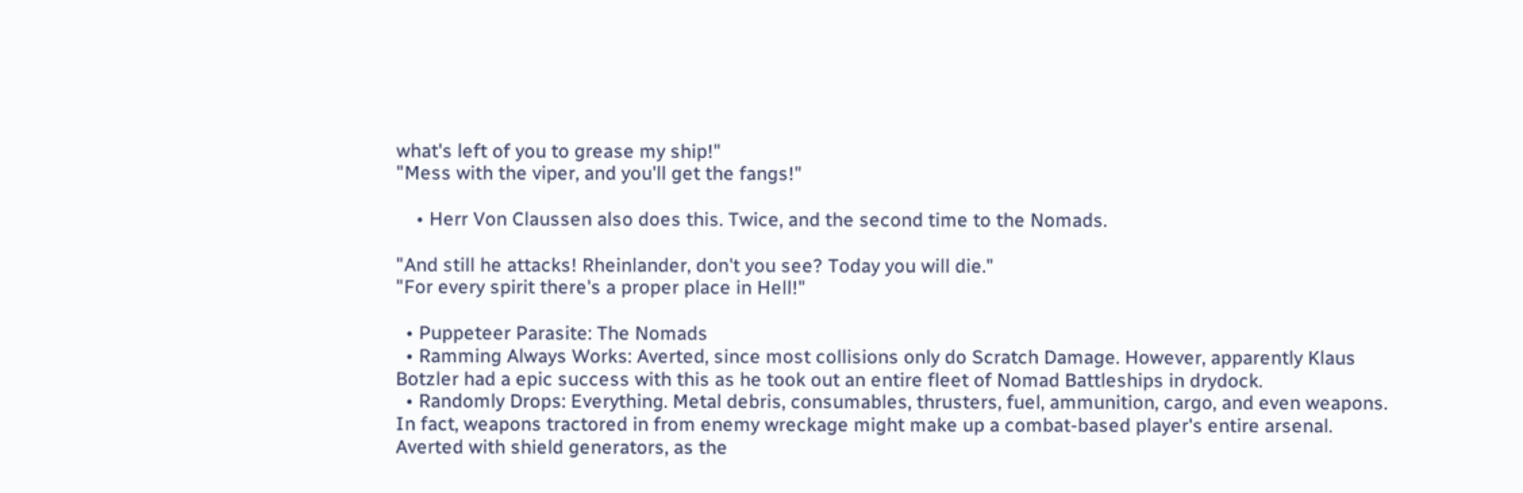what's left of you to grease my ship!"
"Mess with the viper, and you'll get the fangs!"

    • Herr Von Claussen also does this. Twice, and the second time to the Nomads.

"And still he attacks! Rheinlander, don't you see? Today you will die."
"For every spirit there's a proper place in Hell!"

  • Puppeteer Parasite: The Nomads
  • Ramming Always Works: Averted, since most collisions only do Scratch Damage. However, apparently Klaus Botzler had a epic success with this as he took out an entire fleet of Nomad Battleships in drydock.
  • Randomly Drops: Everything. Metal debris, consumables, thrusters, fuel, ammunition, cargo, and even weapons. In fact, weapons tractored in from enemy wreckage might make up a combat-based player's entire arsenal. Averted with shield generators, as the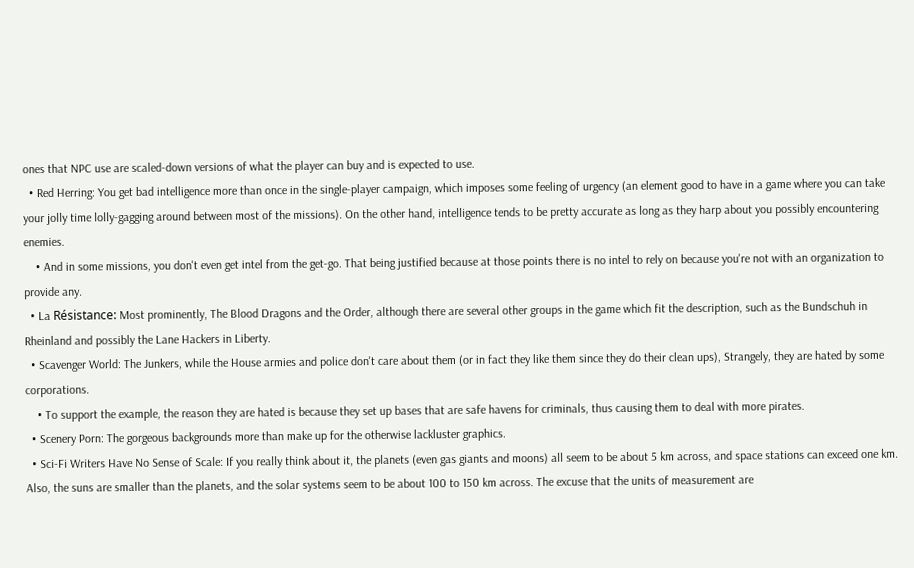ones that NPC use are scaled-down versions of what the player can buy and is expected to use.
  • Red Herring: You get bad intelligence more than once in the single-player campaign, which imposes some feeling of urgency (an element good to have in a game where you can take your jolly time lolly-gagging around between most of the missions). On the other hand, intelligence tends to be pretty accurate as long as they harp about you possibly encountering enemies.
    • And in some missions, you don't even get intel from the get-go. That being justified because at those points there is no intel to rely on because you're not with an organization to provide any.
  • La Résistance: Most prominently, The Blood Dragons and the Order, although there are several other groups in the game which fit the description, such as the Bundschuh in Rheinland and possibly the Lane Hackers in Liberty.
  • Scavenger World: The Junkers, while the House armies and police don't care about them (or in fact they like them since they do their clean ups), Strangely, they are hated by some corporations.
    • To support the example, the reason they are hated is because they set up bases that are safe havens for criminals, thus causing them to deal with more pirates.
  • Scenery Porn: The gorgeous backgrounds more than make up for the otherwise lackluster graphics.
  • Sci-Fi Writers Have No Sense of Scale: If you really think about it, the planets (even gas giants and moons) all seem to be about 5 km across, and space stations can exceed one km. Also, the suns are smaller than the planets, and the solar systems seem to be about 100 to 150 km across. The excuse that the units of measurement are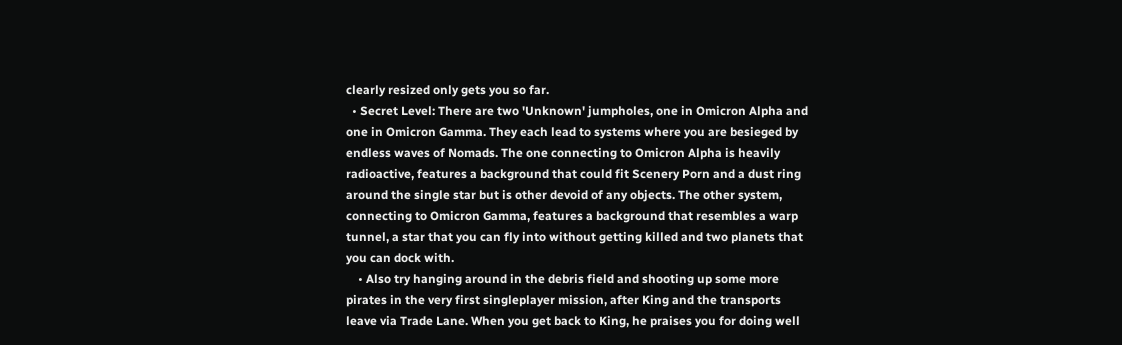clearly resized only gets you so far.
  • Secret Level: There are two 'Unknown' jumpholes, one in Omicron Alpha and one in Omicron Gamma. They each lead to systems where you are besieged by endless waves of Nomads. The one connecting to Omicron Alpha is heavily radioactive, features a background that could fit Scenery Porn and a dust ring around the single star but is other devoid of any objects. The other system, connecting to Omicron Gamma, features a background that resembles a warp tunnel, a star that you can fly into without getting killed and two planets that you can dock with.
    • Also try hanging around in the debris field and shooting up some more pirates in the very first singleplayer mission, after King and the transports leave via Trade Lane. When you get back to King, he praises you for doing well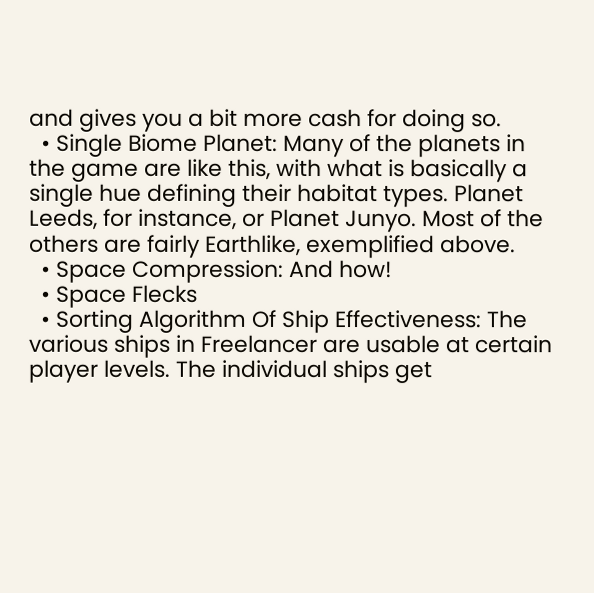and gives you a bit more cash for doing so.
  • Single Biome Planet: Many of the planets in the game are like this, with what is basically a single hue defining their habitat types. Planet Leeds, for instance, or Planet Junyo. Most of the others are fairly Earthlike, exemplified above.
  • Space Compression: And how!
  • Space Flecks
  • Sorting Algorithm Of Ship Effectiveness: The various ships in Freelancer are usable at certain player levels. The individual ships get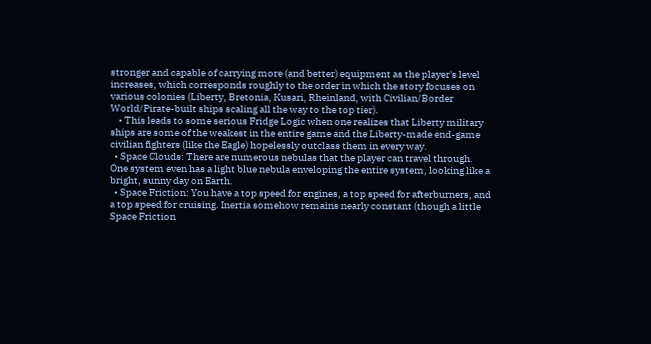stronger and capable of carrying more (and better) equipment as the player's level increases, which corresponds roughly to the order in which the story focuses on various colonies (Liberty, Bretonia, Kusari, Rheinland, with Civilian/Border World/Pirate-built ships scaling all the way to the top tier).
    • This leads to some serious Fridge Logic when one realizes that Liberty military ships are some of the weakest in the entire game and the Liberty-made end-game civilian fighters (like the Eagle) hopelessly outclass them in every way.
  • Space Clouds: There are numerous nebulas that the player can travel through. One system even has a light blue nebula enveloping the entire system, looking like a bright, sunny day on Earth.
  • Space Friction: You have a top speed for engines, a top speed for afterburners, and a top speed for cruising. Inertia somehow remains nearly constant (though a little Space Friction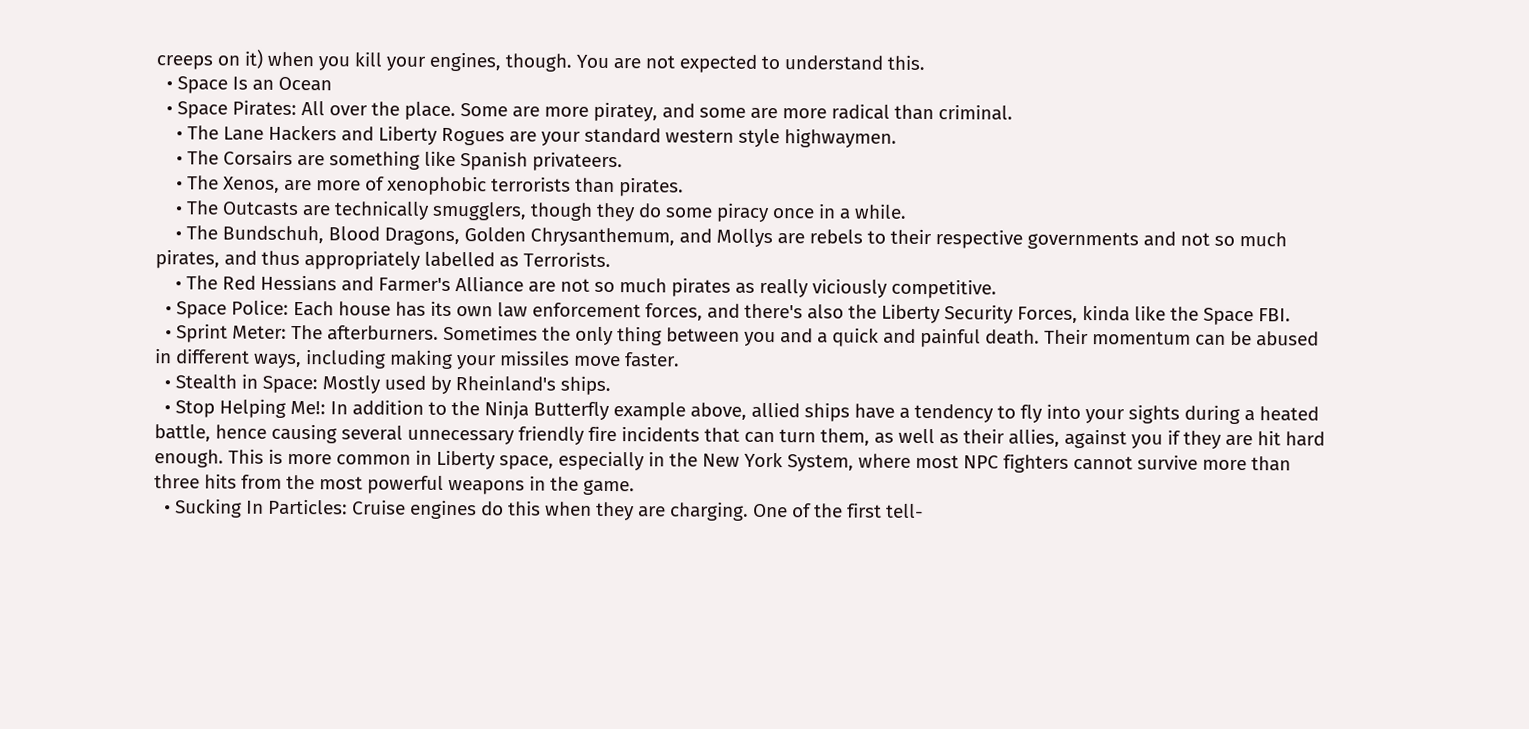creeps on it) when you kill your engines, though. You are not expected to understand this.
  • Space Is an Ocean
  • Space Pirates: All over the place. Some are more piratey, and some are more radical than criminal.
    • The Lane Hackers and Liberty Rogues are your standard western style highwaymen.
    • The Corsairs are something like Spanish privateers.
    • The Xenos, are more of xenophobic terrorists than pirates.
    • The Outcasts are technically smugglers, though they do some piracy once in a while.
    • The Bundschuh, Blood Dragons, Golden Chrysanthemum, and Mollys are rebels to their respective governments and not so much pirates, and thus appropriately labelled as Terrorists.
    • The Red Hessians and Farmer's Alliance are not so much pirates as really viciously competitive.
  • Space Police: Each house has its own law enforcement forces, and there's also the Liberty Security Forces, kinda like the Space FBI.
  • Sprint Meter: The afterburners. Sometimes the only thing between you and a quick and painful death. Their momentum can be abused in different ways, including making your missiles move faster.
  • Stealth in Space: Mostly used by Rheinland's ships.
  • Stop Helping Me!: In addition to the Ninja Butterfly example above, allied ships have a tendency to fly into your sights during a heated battle, hence causing several unnecessary friendly fire incidents that can turn them, as well as their allies, against you if they are hit hard enough. This is more common in Liberty space, especially in the New York System, where most NPC fighters cannot survive more than three hits from the most powerful weapons in the game.
  • Sucking In Particles: Cruise engines do this when they are charging. One of the first tell-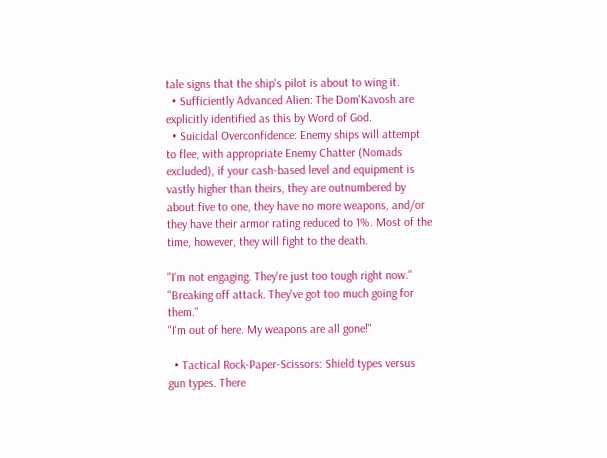tale signs that the ship's pilot is about to wing it.
  • Sufficiently Advanced Alien: The Dom'Kavosh are explicitly identified as this by Word of God.
  • Suicidal Overconfidence: Enemy ships will attempt to flee, with appropriate Enemy Chatter (Nomads excluded), if your cash-based level and equipment is vastly higher than theirs, they are outnumbered by about five to one, they have no more weapons, and/or they have their armor rating reduced to 1%. Most of the time, however, they will fight to the death.

"I'm not engaging. They're just too tough right now."
"Breaking off attack. They've got too much going for them."
"I'm out of here. My weapons are all gone!"

  • Tactical Rock-Paper-Scissors: Shield types versus gun types. There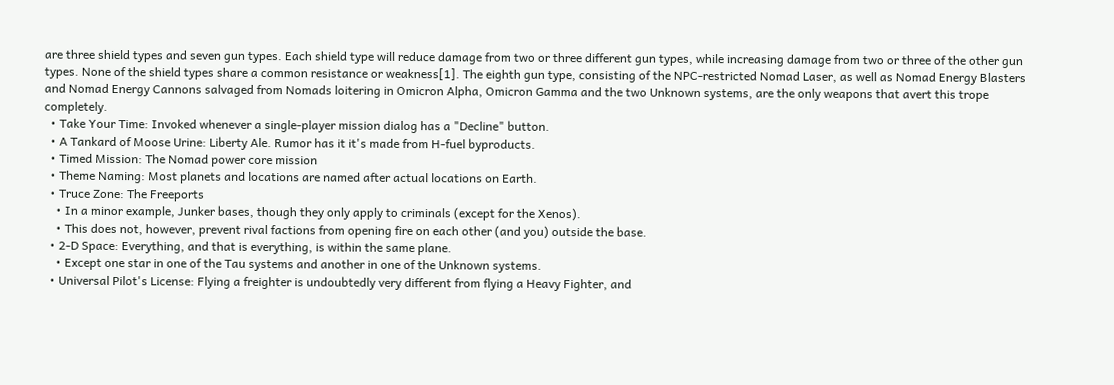are three shield types and seven gun types. Each shield type will reduce damage from two or three different gun types, while increasing damage from two or three of the other gun types. None of the shield types share a common resistance or weakness[1]. The eighth gun type, consisting of the NPC-restricted Nomad Laser, as well as Nomad Energy Blasters and Nomad Energy Cannons salvaged from Nomads loitering in Omicron Alpha, Omicron Gamma and the two Unknown systems, are the only weapons that avert this trope completely.
  • Take Your Time: Invoked whenever a single-player mission dialog has a "Decline" button.
  • A Tankard of Moose Urine: Liberty Ale. Rumor has it it's made from H-fuel byproducts.
  • Timed Mission: The Nomad power core mission
  • Theme Naming: Most planets and locations are named after actual locations on Earth.
  • Truce Zone: The Freeports
    • In a minor example, Junker bases, though they only apply to criminals (except for the Xenos).
    • This does not, however, prevent rival factions from opening fire on each other (and you) outside the base.
  • 2-D Space: Everything, and that is everything, is within the same plane.
    • Except one star in one of the Tau systems and another in one of the Unknown systems.
  • Universal Pilot's License: Flying a freighter is undoubtedly very different from flying a Heavy Fighter, and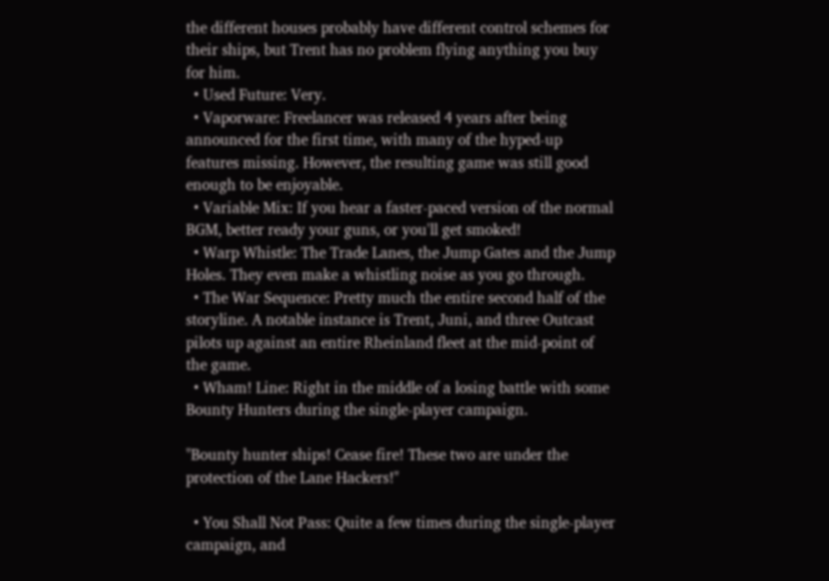the different houses probably have different control schemes for their ships, but Trent has no problem flying anything you buy for him.
  • Used Future: Very.
  • Vaporware: Freelancer was released 4 years after being announced for the first time, with many of the hyped-up features missing. However, the resulting game was still good enough to be enjoyable.
  • Variable Mix: If you hear a faster-paced version of the normal BGM, better ready your guns, or you'll get smoked!
  • Warp Whistle: The Trade Lanes, the Jump Gates and the Jump Holes. They even make a whistling noise as you go through.
  • The War Sequence: Pretty much the entire second half of the storyline. A notable instance is Trent, Juni, and three Outcast pilots up against an entire Rheinland fleet at the mid-point of the game.
  • Wham! Line: Right in the middle of a losing battle with some Bounty Hunters during the single-player campaign.

"Bounty hunter ships! Cease fire! These two are under the protection of the Lane Hackers!"

  • You Shall Not Pass: Quite a few times during the single-player campaign, and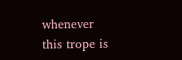whenever this trope is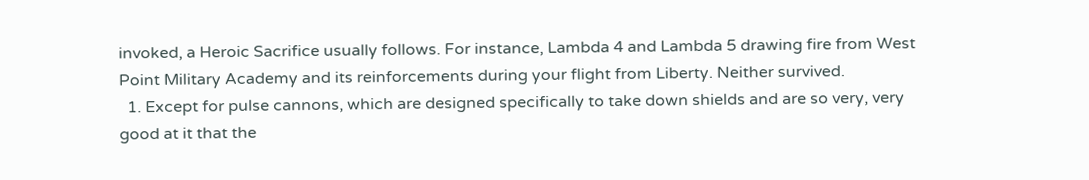invoked, a Heroic Sacrifice usually follows. For instance, Lambda 4 and Lambda 5 drawing fire from West Point Military Academy and its reinforcements during your flight from Liberty. Neither survived.
  1. Except for pulse cannons, which are designed specifically to take down shields and are so very, very good at it that the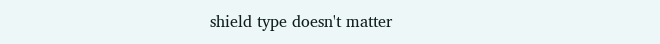shield type doesn't matter